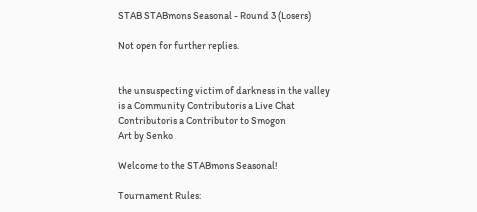STAB STABmons Seasonal - Round 3 (Losers)

Not open for further replies.


the unsuspecting victim of darkness in the valley
is a Community Contributoris a Live Chat Contributoris a Contributor to Smogon
Art by Senko

Welcome to the STABmons Seasonal!

Tournament Rules: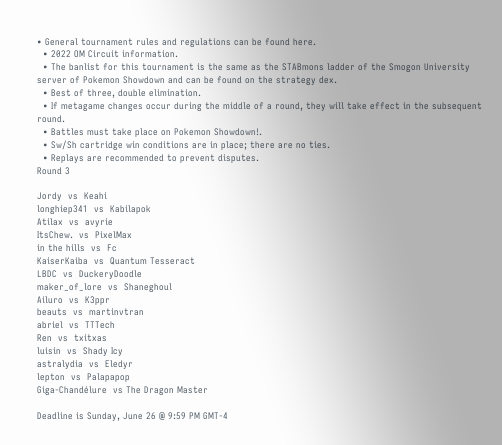• General tournament rules and regulations can be found here.
  • 2022 OM Circuit information.
  • The banlist for this tournament is the same as the STABmons ladder of the Smogon University server of Pokemon Showdown and can be found on the strategy dex.
  • Best of three, double elimination.
  • If metagame changes occur during the middle of a round, they will take effect in the subsequent round.
  • Battles must take place on Pokemon Showdown!.
  • Sw/Sh cartridge win conditions are in place; there are no ties.
  • Replays are recommended to prevent disputes.
Round 3

Jordy  vs  Keahi
longhiep341  vs  Kabilapok
Atilax  vs  avyrie
ItsChew.  vs  PixelMax
in the hills  vs  Fc
KaiserKaiba  vs  Quantum Tesseract
LBDC  vs  DuckeryDoodle
maker_of_lore  vs  Shaneghoul
Ailuro  vs  K3ppr
beauts  vs  martinvtran
abriel  vs  TTTech
Ren  vs  txitxas
luisin  vs  Shady Icy
astralydia  vs  Eledyr
lepton  vs  Palapapop
Giga-Chandélure  vs The Dragon Master

Deadline is Sunday, June 26 @ 9:59 PM GMT-4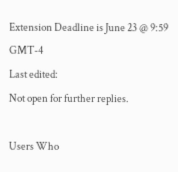Extension Deadline is June 23 @ 9:59 GMT-4
Last edited:
Not open for further replies.

Users Who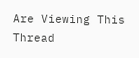Are Viewing This Thread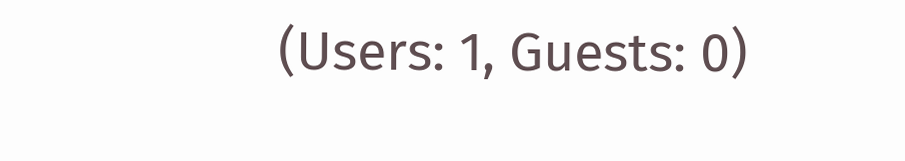(Users: 1, Guests: 0)